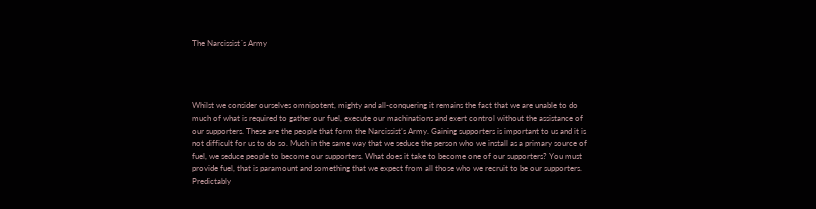The Narcissist´s Army




Whilst we consider ourselves omnipotent, mighty and all-conquering it remains the fact that we are unable to do much of what is required to gather our fuel, execute our machinations and exert control without the assistance of our supporters. These are the people that form the Narcissist’s Army. Gaining supporters is important to us and it is not difficult for us to do so. Much in the same way that we seduce the person who we install as a primary source of fuel, we seduce people to become our supporters. What does it take to become one of our supporters? You must provide fuel, that is paramount and something that we expect from all those who we recruit to be our supporters. Predictably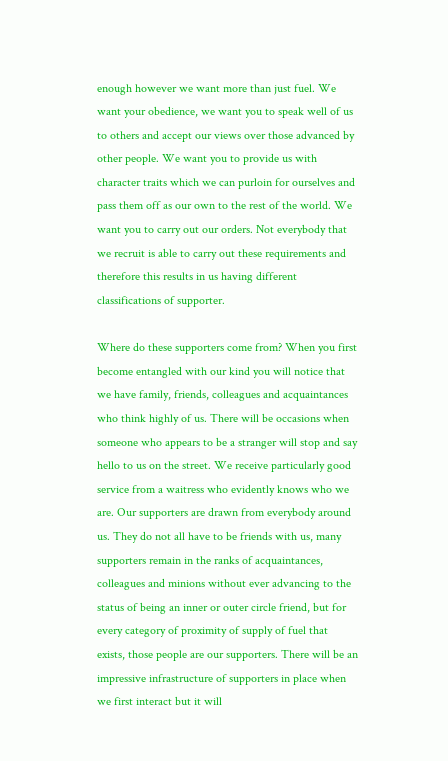enough however we want more than just fuel. We want your obedience, we want you to speak well of us to others and accept our views over those advanced by other people. We want you to provide us with character traits which we can purloin for ourselves and pass them off as our own to the rest of the world. We want you to carry out our orders. Not everybody that we recruit is able to carry out these requirements and therefore this results in us having different classifications of supporter.

Where do these supporters come from? When you first become entangled with our kind you will notice that we have family, friends, colleagues and acquaintances who think highly of us. There will be occasions when someone who appears to be a stranger will stop and say hello to us on the street. We receive particularly good service from a waitress who evidently knows who we are. Our supporters are drawn from everybody around us. They do not all have to be friends with us, many supporters remain in the ranks of acquaintances, colleagues and minions without ever advancing to the status of being an inner or outer circle friend, but for every category of proximity of supply of fuel that exists, those people are our supporters. There will be an impressive infrastructure of supporters in place when we first interact but it will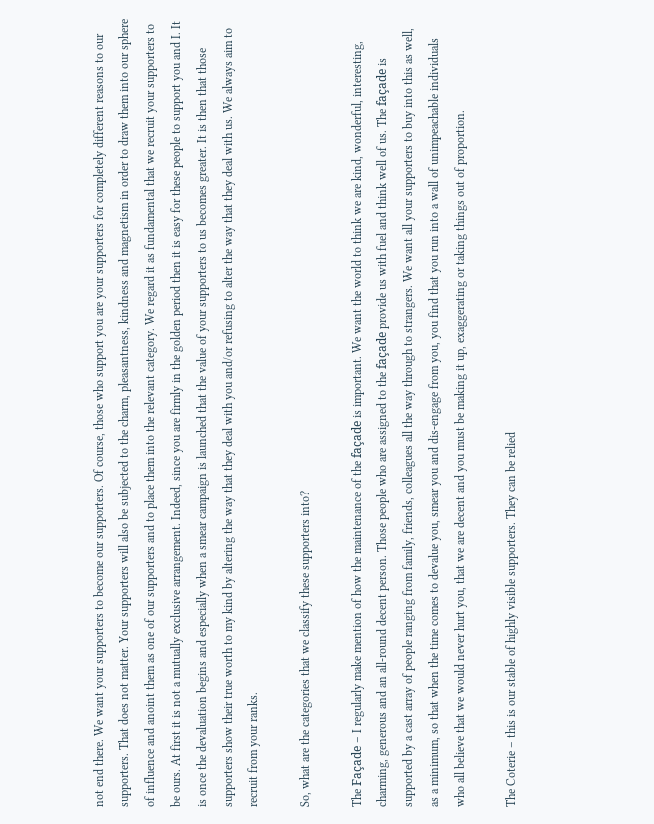not end there. We want your supporters to become our supporters. Of course, those who support you are your supporters for completely different reasons to our supporters. That does not matter. Your supporters will also be subjected to the charm, pleasantness, kindness and magnetism in order to draw them into our sphere of influence and anoint them as one of our supporters and to place them into the relevant category. We regard it as fundamental that we recruit your supporters to be ours. At first it is not a mutually exclusive arrangement. Indeed, since you are firmly in the golden period then it is easy for these people to support you and I. It is once the devaluation begins and especially when a smear campaign is launched that the value of your supporters to us becomes greater. It is then that those supporters show their true worth to my kind by altering the way that they deal with you and/or refusing to alter the way that they deal with us. We always aim to recruit from your ranks.

So, what are the categories that we classify these supporters into?

The Façade – I regularly make mention of how the maintenance of the façade is important. We want the world to think we are kind, wonderful, interesting, charming, generous and an all-round decent person. Those people who are assigned to the façade provide us with fuel and think well of us. The façade is supported by a cast array of people ranging from family, friends, colleagues all the way through to strangers. We want all your supporters to buy into this as well, as a minimum, so that when the time comes to devalue you, smear you and dis-engage from you, you find that you run into a wall of unimpeachable individuals who all believe that we would never hurt you, that we are decent and you must be making it up, exaggerating or taking things out of proportion.

The Coterie – this is our stable of highly visible supporters. They can be relied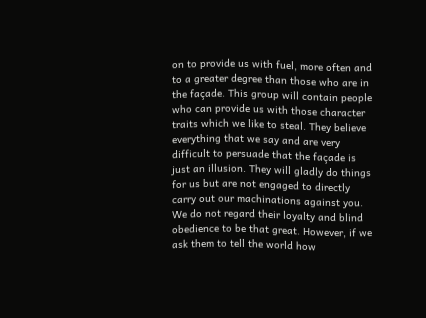on to provide us with fuel, more often and to a greater degree than those who are in the façade. This group will contain people who can provide us with those character traits which we like to steal. They believe everything that we say and are very difficult to persuade that the façade is just an illusion. They will gladly do things for us but are not engaged to directly carry out our machinations against you. We do not regard their loyalty and blind obedience to be that great. However, if we ask them to tell the world how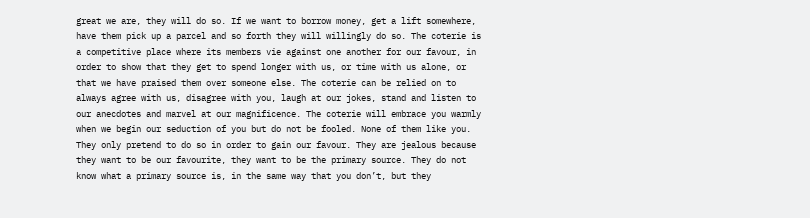great we are, they will do so. If we want to borrow money, get a lift somewhere, have them pick up a parcel and so forth they will willingly do so. The coterie is a competitive place where its members vie against one another for our favour, in order to show that they get to spend longer with us, or time with us alone, or that we have praised them over someone else. The coterie can be relied on to always agree with us, disagree with you, laugh at our jokes, stand and listen to our anecdotes and marvel at our magnificence. The coterie will embrace you warmly when we begin our seduction of you but do not be fooled. None of them like you. They only pretend to do so in order to gain our favour. They are jealous because they want to be our favourite, they want to be the primary source. They do not know what a primary source is, in the same way that you don’t, but they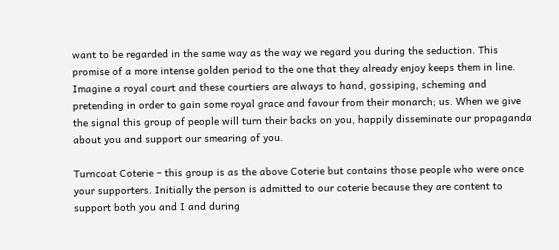want to be regarded in the same way as the way we regard you during the seduction. This promise of a more intense golden period to the one that they already enjoy keeps them in line. Imagine a royal court and these courtiers are always to hand, gossiping, scheming and pretending in order to gain some royal grace and favour from their monarch; us. When we give the signal this group of people will turn their backs on you, happily disseminate our propaganda about you and support our smearing of you.

Turncoat Coterie – this group is as the above Coterie but contains those people who were once your supporters. Initially the person is admitted to our coterie because they are content to support both you and I and during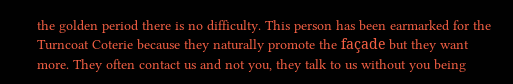the golden period there is no difficulty. This person has been earmarked for the Turncoat Coterie because they naturally promote the façade but they want more. They often contact us and not you, they talk to us without you being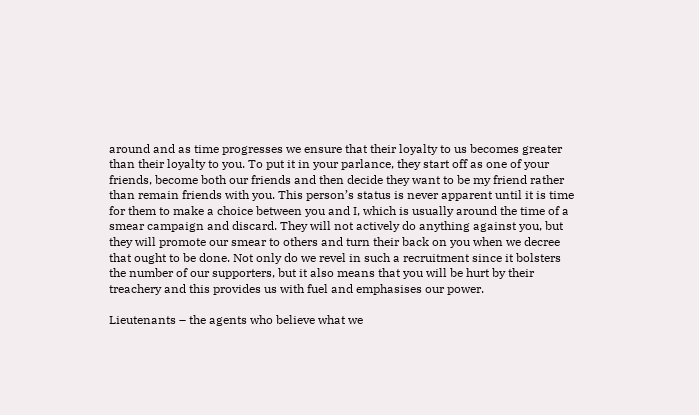around and as time progresses we ensure that their loyalty to us becomes greater than their loyalty to you. To put it in your parlance, they start off as one of your friends, become both our friends and then decide they want to be my friend rather than remain friends with you. This person’s status is never apparent until it is time for them to make a choice between you and I, which is usually around the time of a smear campaign and discard. They will not actively do anything against you, but they will promote our smear to others and turn their back on you when we decree that ought to be done. Not only do we revel in such a recruitment since it bolsters the number of our supporters, but it also means that you will be hurt by their treachery and this provides us with fuel and emphasises our power.

Lieutenants – the agents who believe what we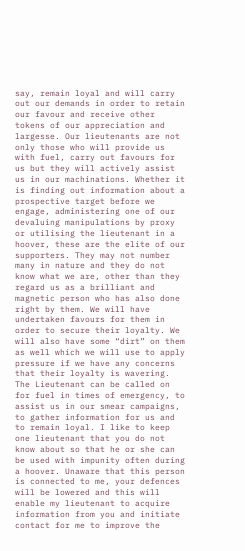say, remain loyal and will carry out our demands in order to retain our favour and receive other tokens of our appreciation and largesse. Our lieutenants are not only those who will provide us with fuel, carry out favours for us but they will actively assist us in our machinations. Whether it is finding out information about a prospective target before we engage, administering one of our devaluing manipulations by proxy or utilising the lieutenant in a hoover, these are the elite of our supporters. They may not number many in nature and they do not know what we are, other than they regard us as a brilliant and magnetic person who has also done right by them. We will have undertaken favours for them in order to secure their loyalty. We will also have some “dirt” on them as well which we will use to apply pressure if we have any concerns that their loyalty is wavering. The Lieutenant can be called on for fuel in times of emergency, to assist us in our smear campaigns, to gather information for us and to remain loyal. I like to keep one lieutenant that you do not know about so that he or she can be used with impunity often during a hoover. Unaware that this person is connected to me, your defences will be lowered and this will enable my lieutenant to acquire information from you and initiate contact for me to improve the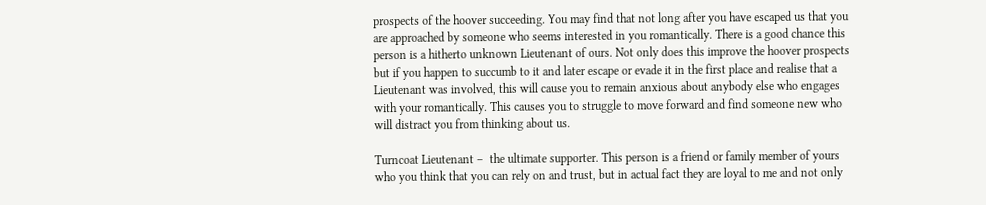prospects of the hoover succeeding. You may find that not long after you have escaped us that you are approached by someone who seems interested in you romantically. There is a good chance this person is a hitherto unknown Lieutenant of ours. Not only does this improve the hoover prospects but if you happen to succumb to it and later escape or evade it in the first place and realise that a Lieutenant was involved, this will cause you to remain anxious about anybody else who engages with your romantically. This causes you to struggle to move forward and find someone new who will distract you from thinking about us.

Turncoat Lieutenant –  the ultimate supporter. This person is a friend or family member of yours who you think that you can rely on and trust, but in actual fact they are loyal to me and not only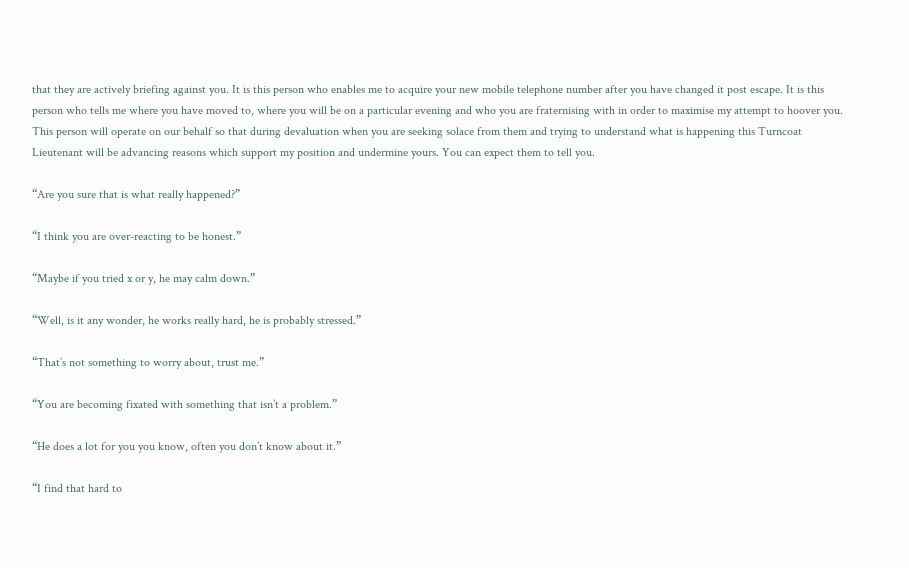that they are actively briefing against you. It is this person who enables me to acquire your new mobile telephone number after you have changed it post escape. It is this person who tells me where you have moved to, where you will be on a particular evening and who you are fraternising with in order to maximise my attempt to hoover you. This person will operate on our behalf so that during devaluation when you are seeking solace from them and trying to understand what is happening this Turncoat Lieutenant will be advancing reasons which support my position and undermine yours. You can expect them to tell you.

“Are you sure that is what really happened?”

“I think you are over-reacting to be honest.”

“Maybe if you tried x or y, he may calm down.”

“Well, is it any wonder, he works really hard, he is probably stressed.”

“That’s not something to worry about, trust me.”

“You are becoming fixated with something that isn’t a problem.”

“He does a lot for you you know, often you don’t know about it.”

“I find that hard to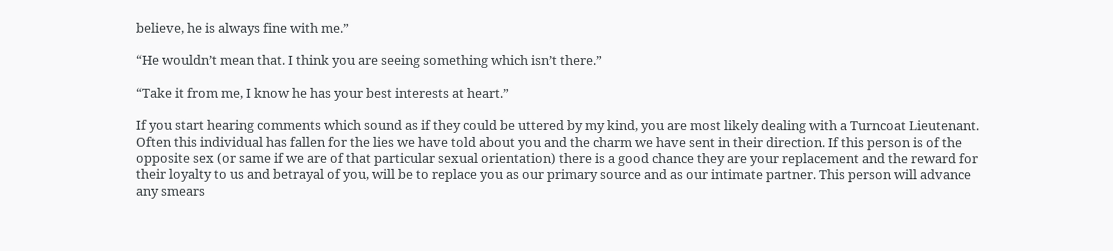believe, he is always fine with me.”

“He wouldn’t mean that. I think you are seeing something which isn’t there.”

“Take it from me, I know he has your best interests at heart.”

If you start hearing comments which sound as if they could be uttered by my kind, you are most likely dealing with a Turncoat Lieutenant. Often this individual has fallen for the lies we have told about you and the charm we have sent in their direction. If this person is of the opposite sex (or same if we are of that particular sexual orientation) there is a good chance they are your replacement and the reward for their loyalty to us and betrayal of you, will be to replace you as our primary source and as our intimate partner. This person will advance any smears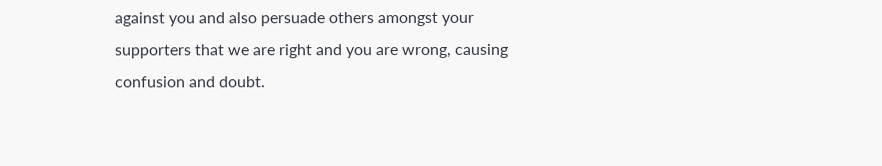against you and also persuade others amongst your supporters that we are right and you are wrong, causing confusion and doubt.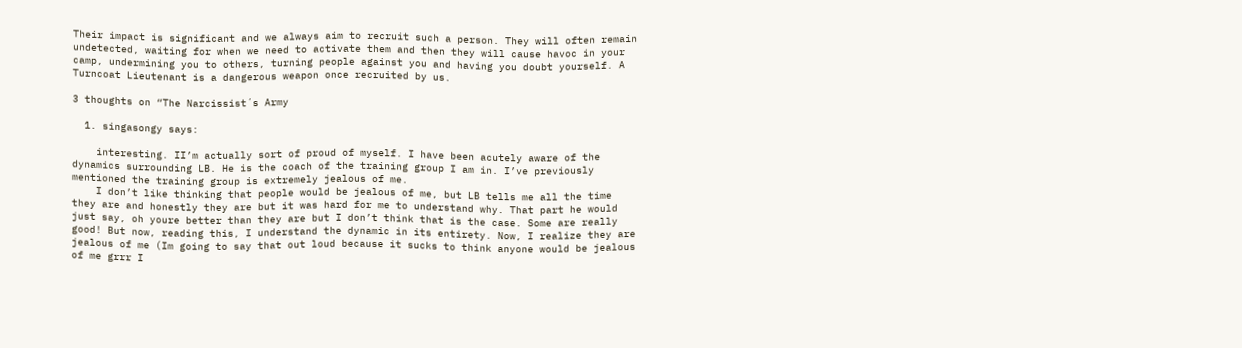Their impact is significant and we always aim to recruit such a person. They will often remain undetected, waiting for when we need to activate them and then they will cause havoc in your camp, undermining you to others, turning people against you and having you doubt yourself. A Turncoat Lieutenant is a dangerous weapon once recruited by us.

3 thoughts on “The Narcissist´s Army

  1. singasongy says:

    interesting. II’m actually sort of proud of myself. I have been acutely aware of the dynamics surrounding LB. He is the coach of the training group I am in. I’ve previously mentioned the training group is extremely jealous of me.
    I don’t like thinking that people would be jealous of me, but LB tells me all the time they are and honestly they are but it was hard for me to understand why. That part he would just say, oh youre better than they are but I don’t think that is the case. Some are really good! But now, reading this, I understand the dynamic in its entirety. Now, I realize they are jealous of me (Im going to say that out loud because it sucks to think anyone would be jealous of me grrr I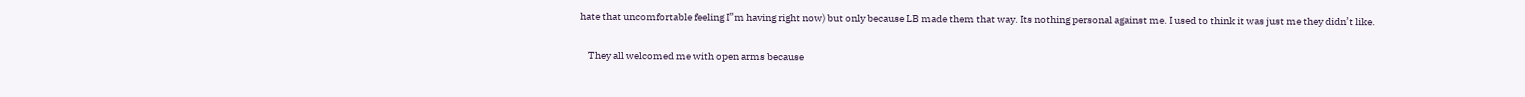hate that uncomfortable feeling I”m having right now) but only because LB made them that way. Its nothing personal against me. I used to think it was just me they didn’t like.

    They all welcomed me with open arms because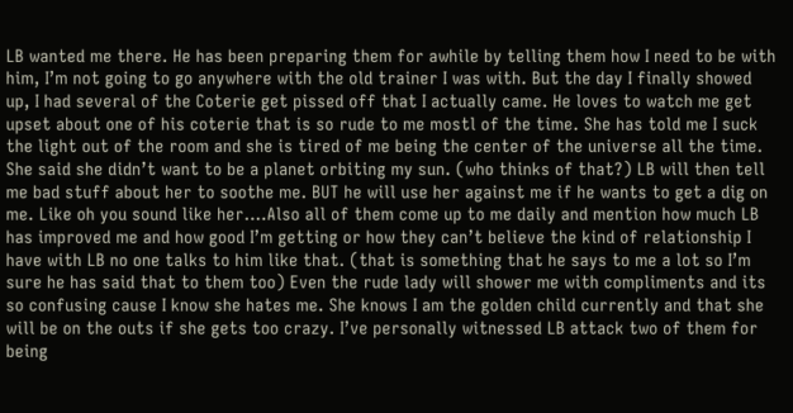LB wanted me there. He has been preparing them for awhile by telling them how I need to be with him, I’m not going to go anywhere with the old trainer I was with. But the day I finally showed up, I had several of the Coterie get pissed off that I actually came. He loves to watch me get upset about one of his coterie that is so rude to me mostl of the time. She has told me I suck the light out of the room and she is tired of me being the center of the universe all the time. She said she didn’t want to be a planet orbiting my sun. (who thinks of that?) LB will then tell me bad stuff about her to soothe me. BUT he will use her against me if he wants to get a dig on me. Like oh you sound like her….Also all of them come up to me daily and mention how much LB has improved me and how good I’m getting or how they can’t believe the kind of relationship I have with LB no one talks to him like that. (that is something that he says to me a lot so I’m sure he has said that to them too) Even the rude lady will shower me with compliments and its so confusing cause I know she hates me. She knows I am the golden child currently and that she will be on the outs if she gets too crazy. I’ve personally witnessed LB attack two of them for being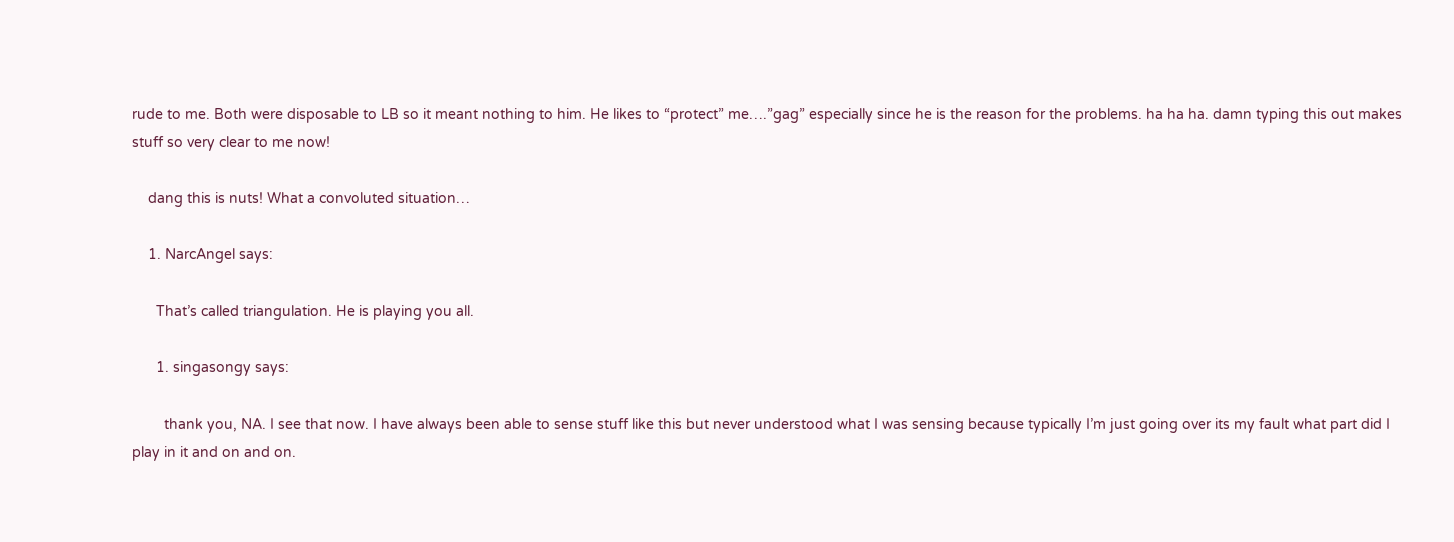rude to me. Both were disposable to LB so it meant nothing to him. He likes to “protect” me….”gag” especially since he is the reason for the problems. ha ha ha. damn typing this out makes stuff so very clear to me now!

    dang this is nuts! What a convoluted situation…

    1. NarcAngel says:

      That’s called triangulation. He is playing you all.

      1. singasongy says:

        thank you, NA. I see that now. I have always been able to sense stuff like this but never understood what I was sensing because typically I’m just going over its my fault what part did I play in it and on and on.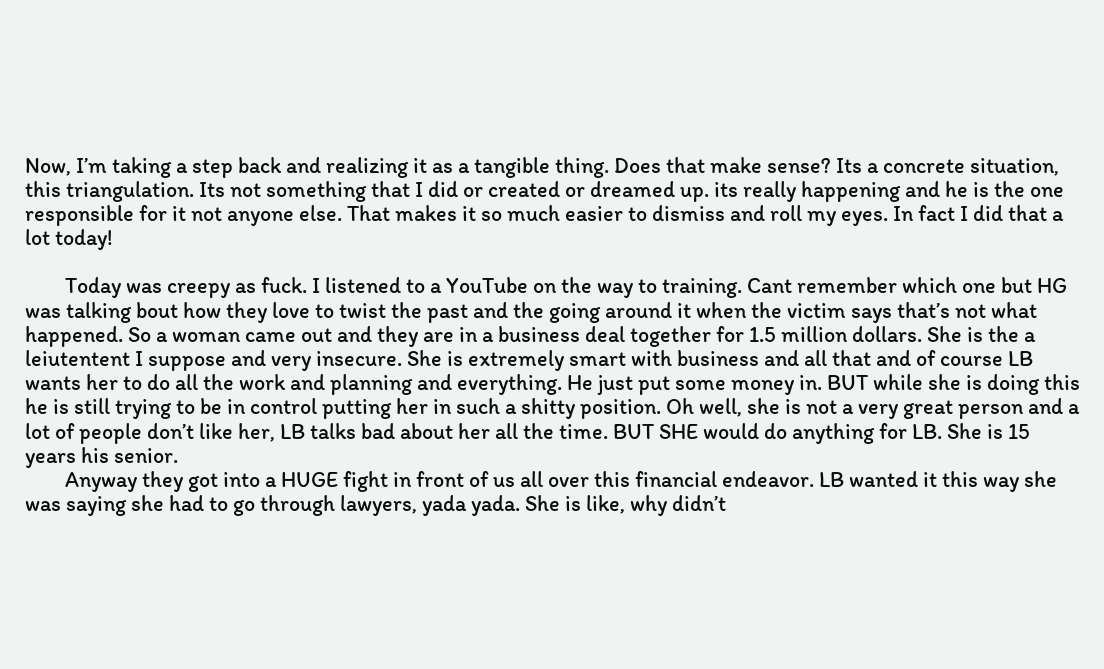Now, I’m taking a step back and realizing it as a tangible thing. Does that make sense? Its a concrete situation, this triangulation. Its not something that I did or created or dreamed up. its really happening and he is the one responsible for it not anyone else. That makes it so much easier to dismiss and roll my eyes. In fact I did that a lot today!

        Today was creepy as fuck. I listened to a YouTube on the way to training. Cant remember which one but HG was talking bout how they love to twist the past and the going around it when the victim says that’s not what happened. So a woman came out and they are in a business deal together for 1.5 million dollars. She is the a leiutentent I suppose and very insecure. She is extremely smart with business and all that and of course LB wants her to do all the work and planning and everything. He just put some money in. BUT while she is doing this he is still trying to be in control putting her in such a shitty position. Oh well, she is not a very great person and a lot of people don’t like her, LB talks bad about her all the time. BUT SHE would do anything for LB. She is 15 years his senior.
        Anyway they got into a HUGE fight in front of us all over this financial endeavor. LB wanted it this way she was saying she had to go through lawyers, yada yada. She is like, why didn’t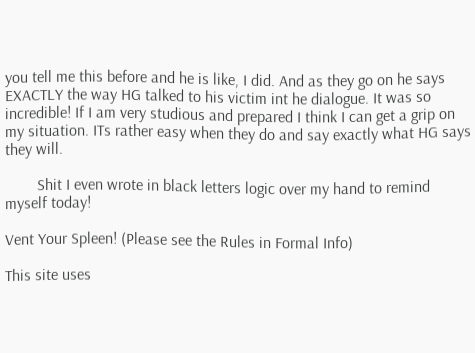you tell me this before and he is like, I did. And as they go on he says EXACTLY the way HG talked to his victim int he dialogue. It was so incredible! If I am very studious and prepared I think I can get a grip on my situation. ITs rather easy when they do and say exactly what HG says they will.

        Shit I even wrote in black letters logic over my hand to remind myself today!

Vent Your Spleen! (Please see the Rules in Formal Info)

This site uses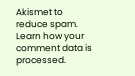Akismet to reduce spam. Learn how your comment data is processed.